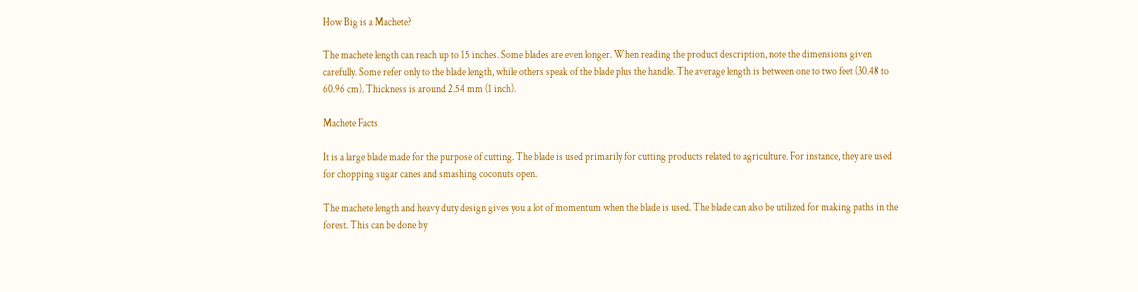How Big is a Machete?

The machete length can reach up to 15 inches. Some blades are even longer. When reading the product description, note the dimensions given carefully. Some refer only to the blade length, while others speak of the blade plus the handle. The average length is between one to two feet (30.48 to 60.96 cm). Thickness is around 2.54 mm (1 inch).

Machete Facts

It is a large blade made for the purpose of cutting. The blade is used primarily for cutting products related to agriculture. For instance, they are used for chopping sugar canes and smashing coconuts open.

The machete length and heavy duty design gives you a lot of momentum when the blade is used. The blade can also be utilized for making paths in the forest. This can be done by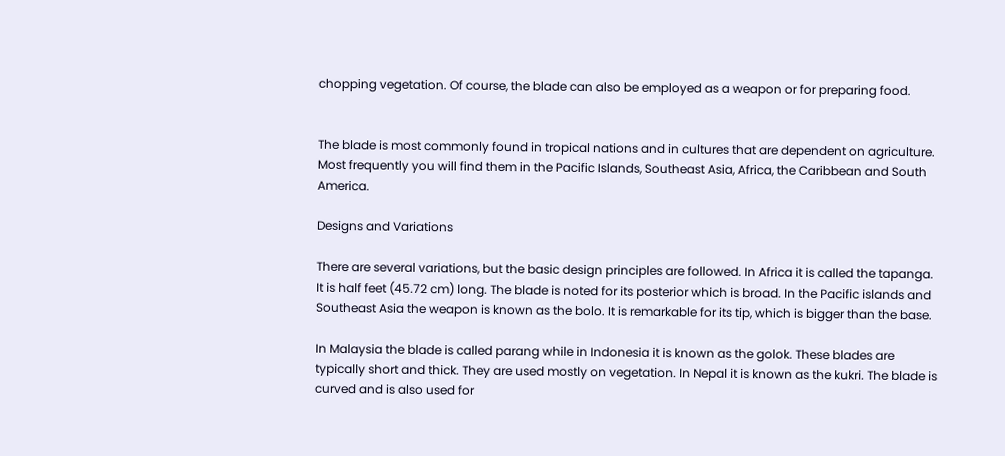chopping vegetation. Of course, the blade can also be employed as a weapon or for preparing food.


The blade is most commonly found in tropical nations and in cultures that are dependent on agriculture. Most frequently you will find them in the Pacific Islands, Southeast Asia, Africa, the Caribbean and South America.

Designs and Variations

There are several variations, but the basic design principles are followed. In Africa it is called the tapanga. It is half feet (45.72 cm) long. The blade is noted for its posterior which is broad. In the Pacific islands and Southeast Asia the weapon is known as the bolo. It is remarkable for its tip, which is bigger than the base.

In Malaysia the blade is called parang while in Indonesia it is known as the golok. These blades are typically short and thick. They are used mostly on vegetation. In Nepal it is known as the kukri. The blade is curved and is also used for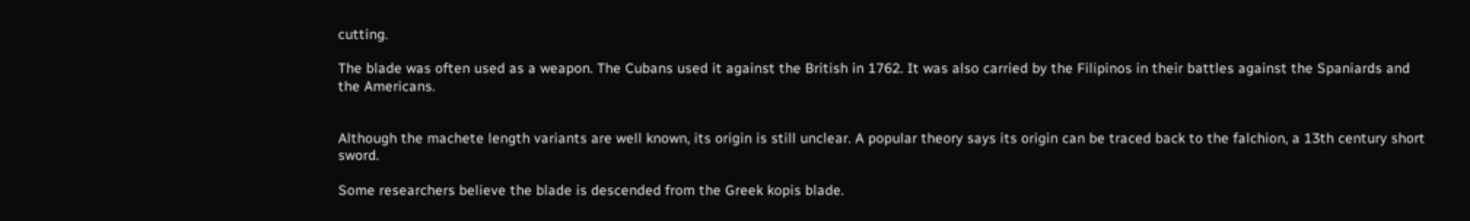cutting.

The blade was often used as a weapon. The Cubans used it against the British in 1762. It was also carried by the Filipinos in their battles against the Spaniards and the Americans.


Although the machete length variants are well known, its origin is still unclear. A popular theory says its origin can be traced back to the falchion, a 13th century short sword.

Some researchers believe the blade is descended from the Greek kopis blade.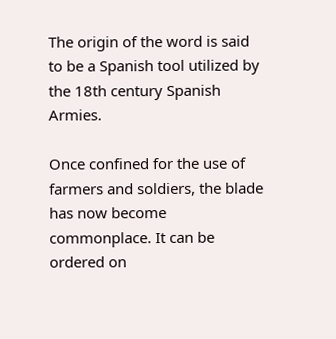The origin of the word is said to be a Spanish tool utilized by the 18th century Spanish Armies.

Once confined for the use of farmers and soldiers, the blade has now become commonplace. It can be ordered on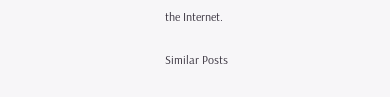the Internet.

Similar Posts